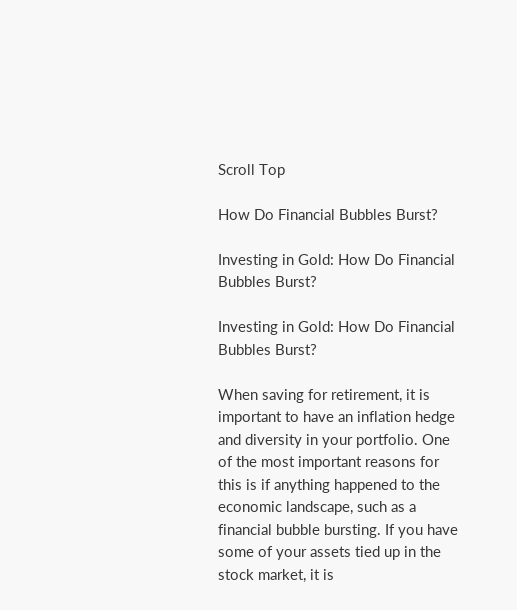Scroll Top

How Do Financial Bubbles Burst?

Investing in Gold: How Do Financial Bubbles Burst?

Investing in Gold: How Do Financial Bubbles Burst?

When saving for retirement, it is important to have an inflation hedge and diversity in your portfolio. One of the most important reasons for this is if anything happened to the economic landscape, such as a financial bubble bursting. If you have some of your assets tied up in the stock market, it is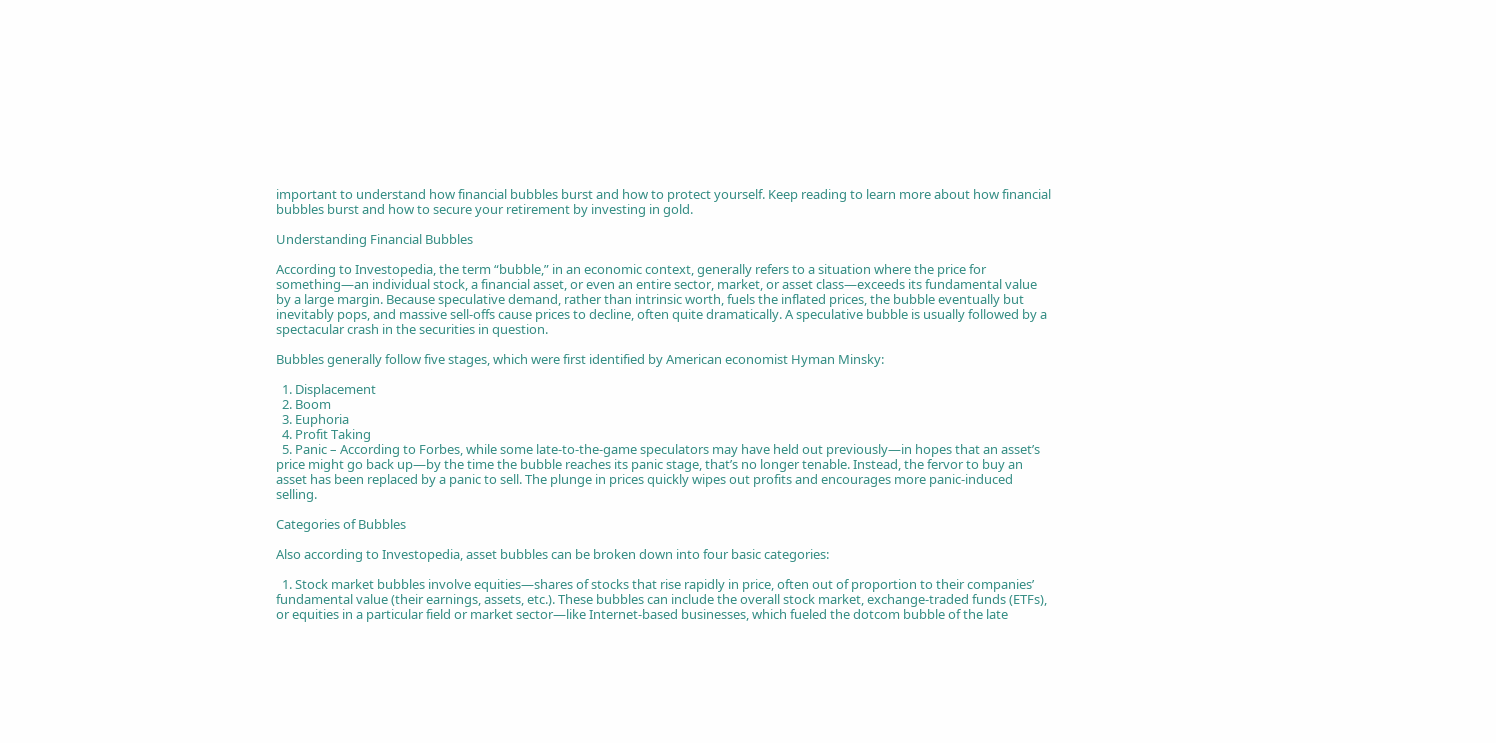important to understand how financial bubbles burst and how to protect yourself. Keep reading to learn more about how financial bubbles burst and how to secure your retirement by investing in gold.

Understanding Financial Bubbles

According to Investopedia, the term “bubble,” in an economic context, generally refers to a situation where the price for something—an individual stock, a financial asset, or even an entire sector, market, or asset class—exceeds its fundamental value by a large margin. Because speculative demand, rather than intrinsic worth, fuels the inflated prices, the bubble eventually but inevitably pops, and massive sell-offs cause prices to decline, often quite dramatically. A speculative bubble is usually followed by a spectacular crash in the securities in question.

Bubbles generally follow five stages, which were first identified by American economist Hyman Minsky:

  1. Displacement
  2. Boom
  3. Euphoria
  4. Profit Taking
  5. Panic – According to Forbes, while some late-to-the-game speculators may have held out previously—in hopes that an asset’s price might go back up—by the time the bubble reaches its panic stage, that’s no longer tenable. Instead, the fervor to buy an asset has been replaced by a panic to sell. The plunge in prices quickly wipes out profits and encourages more panic-induced selling.

Categories of Bubbles

Also according to Investopedia, asset bubbles can be broken down into four basic categories:

  1. Stock market bubbles involve equities—shares of stocks that rise rapidly in price, often out of proportion to their companies’ fundamental value (their earnings, assets, etc.). These bubbles can include the overall stock market, exchange-traded funds (ETFs), or equities in a particular field or market sector—like Internet-based businesses, which fueled the dotcom bubble of the late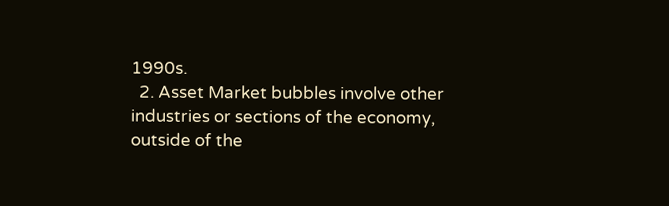1990s.
  2. Asset Market bubbles involve other industries or sections of the economy, outside of the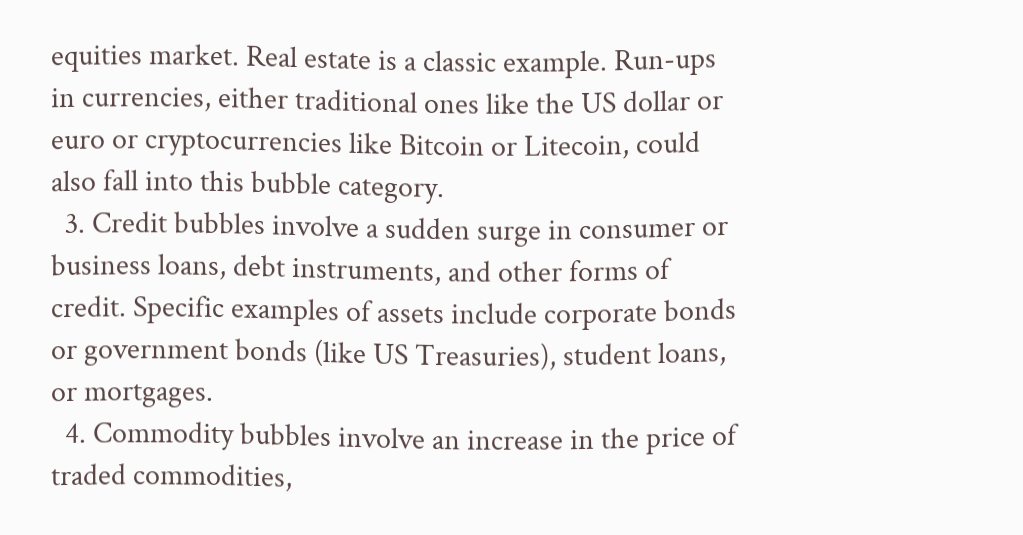equities market. Real estate is a classic example. Run-ups in currencies, either traditional ones like the US dollar or euro or cryptocurrencies like Bitcoin or Litecoin, could also fall into this bubble category.
  3. Credit bubbles involve a sudden surge in consumer or business loans, debt instruments, and other forms of credit. Specific examples of assets include corporate bonds or government bonds (like US Treasuries), student loans, or mortgages.
  4. Commodity bubbles involve an increase in the price of traded commodities,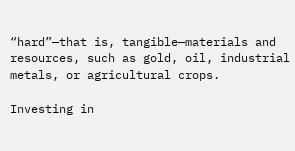“hard”—that is, tangible—materials and resources, such as gold, oil, industrial metals, or agricultural crops.

Investing in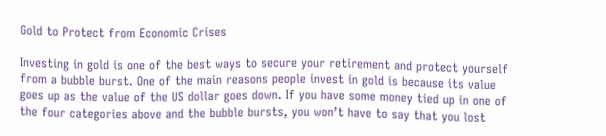Gold to Protect from Economic Crises

Investing in gold is one of the best ways to secure your retirement and protect yourself from a bubble burst. One of the main reasons people invest in gold is because its value goes up as the value of the US dollar goes down. If you have some money tied up in one of the four categories above and the bubble bursts, you won’t have to say that you lost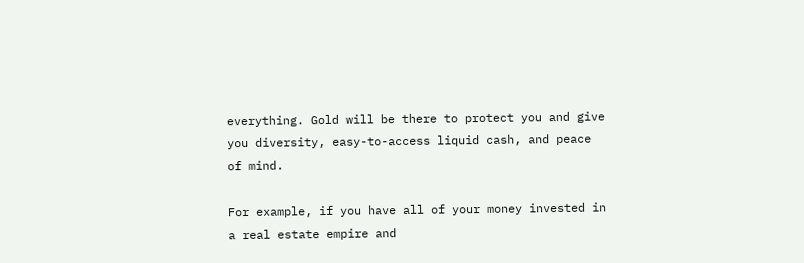everything. Gold will be there to protect you and give you diversity, easy-to-access liquid cash, and peace of mind.

For example, if you have all of your money invested in a real estate empire and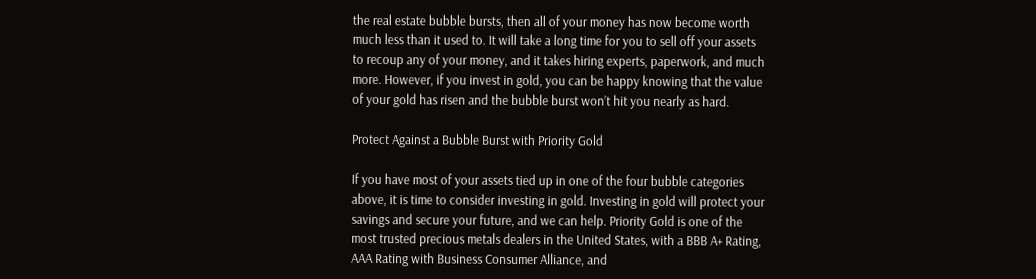the real estate bubble bursts, then all of your money has now become worth much less than it used to. It will take a long time for you to sell off your assets to recoup any of your money, and it takes hiring experts, paperwork, and much more. However, if you invest in gold, you can be happy knowing that the value of your gold has risen and the bubble burst won’t hit you nearly as hard.

Protect Against a Bubble Burst with Priority Gold

If you have most of your assets tied up in one of the four bubble categories above, it is time to consider investing in gold. Investing in gold will protect your savings and secure your future, and we can help. Priority Gold is one of the most trusted precious metals dealers in the United States, with a BBB A+ Rating, AAA Rating with Business Consumer Alliance, and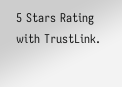5 Stars Rating with TrustLink.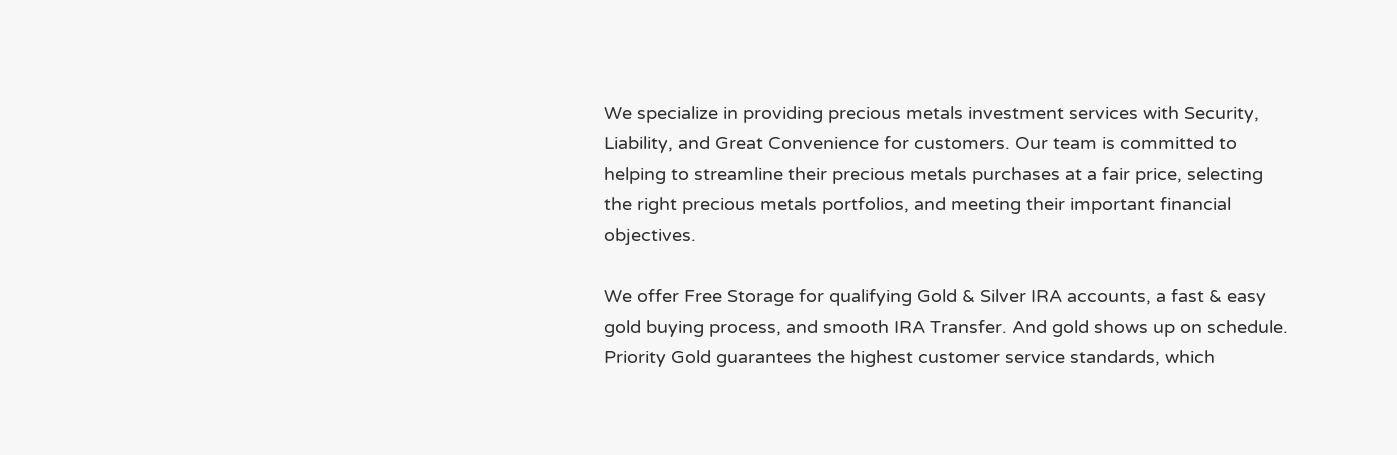We specialize in providing precious metals investment services with Security, Liability, and Great Convenience for customers. Our team is committed to helping to streamline their precious metals purchases at a fair price, selecting the right precious metals portfolios, and meeting their important financial objectives.

We offer Free Storage for qualifying Gold & Silver IRA accounts, a fast & easy gold buying process, and smooth IRA Transfer. And gold shows up on schedule. Priority Gold guarantees the highest customer service standards, which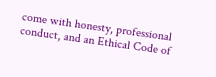come with honesty, professional conduct, and an Ethical Code of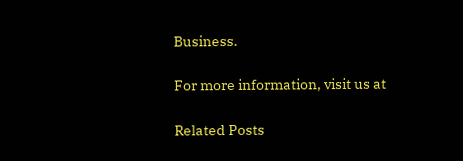Business.

For more information, visit us at

Related Posts